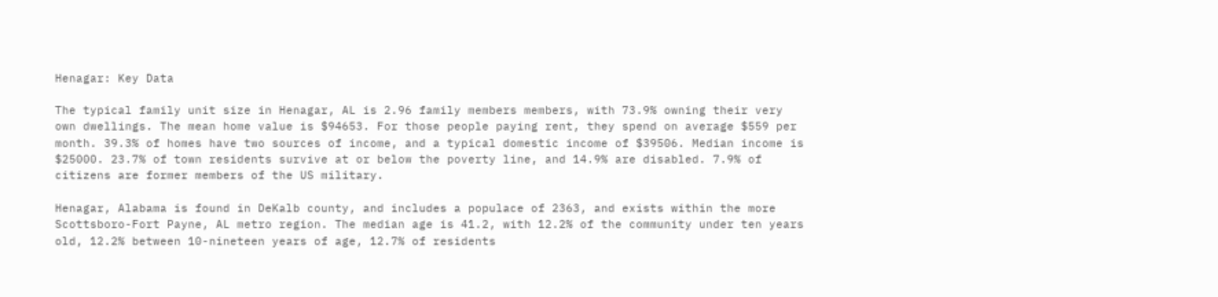Henagar: Key Data

The typical family unit size in Henagar, AL is 2.96 family members members, with 73.9% owning their very own dwellings. The mean home value is $94653. For those people paying rent, they spend on average $559 per month. 39.3% of homes have two sources of income, and a typical domestic income of $39506. Median income is $25000. 23.7% of town residents survive at or below the poverty line, and 14.9% are disabled. 7.9% of citizens are former members of the US military.

Henagar, Alabama is found in DeKalb county, and includes a populace of 2363, and exists within the more Scottsboro-Fort Payne, AL metro region. The median age is 41.2, with 12.2% of the community under ten years old, 12.2% between 10-nineteen years of age, 12.7% of residents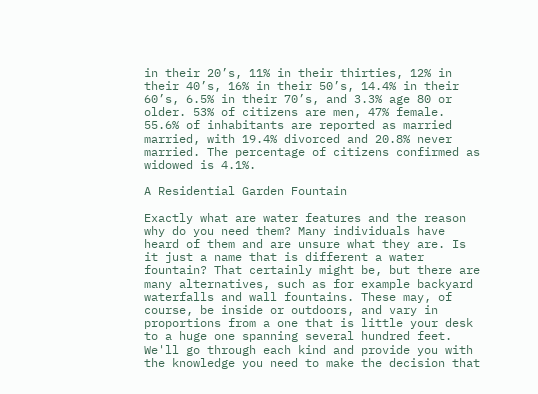in their 20’s, 11% in their thirties, 12% in their 40’s, 16% in their 50’s, 14.4% in their 60’s, 6.5% in their 70’s, and 3.3% age 80 or older. 53% of citizens are men, 47% female. 55.6% of inhabitants are reported as married married, with 19.4% divorced and 20.8% never married. The percentage of citizens confirmed as widowed is 4.1%.

A Residential Garden Fountain

Exactly what are water features and the reason why do you need them? Many individuals have heard of them and are unsure what they are. Is it just a name that is different a water fountain? That certainly might be, but there are many alternatives, such as for example backyard waterfalls and wall fountains. These may, of course, be inside or outdoors, and vary in proportions from a one that is little your desk to a huge one spanning several hundred feet. We'll go through each kind and provide you with the knowledge you need to make the decision that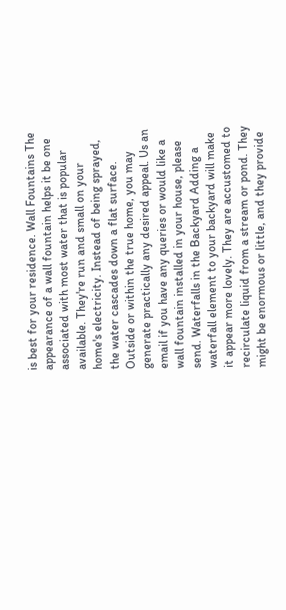is best for your residence. Wall Fountains The appearance of a wall fountain helps it be one associated with most water that is popular available. They're run and small on your home's electricity. Instead of being sprayed, the water cascades down a flat surface. Outside or within the true home, you may generate practically any desired appeal. Us an email if you have any queries or would like a wall fountain installed in your house, please send. Waterfalls in the Backyard Adding a waterfall element to your backyard will make it appear more lovely. They are accustomed to recirculate liquid from a stream or pond. They might be enormous or little, and they provide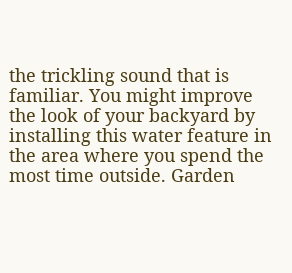the trickling sound that is familiar. You might improve the look of your backyard by installing this water feature in the area where you spend the most time outside. Garden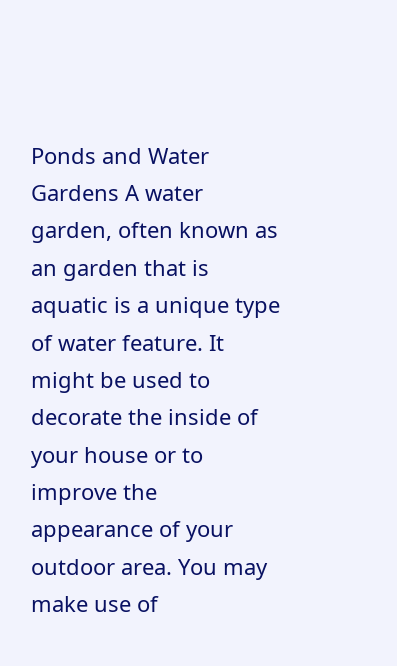Ponds and Water Gardens A water garden, often known as an garden that is aquatic is a unique type of water feature. It might be used to decorate the inside of your house or to improve the appearance of your outdoor area. You may make use of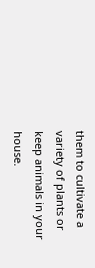them to cultivate a variety of plants or keep animals in your house.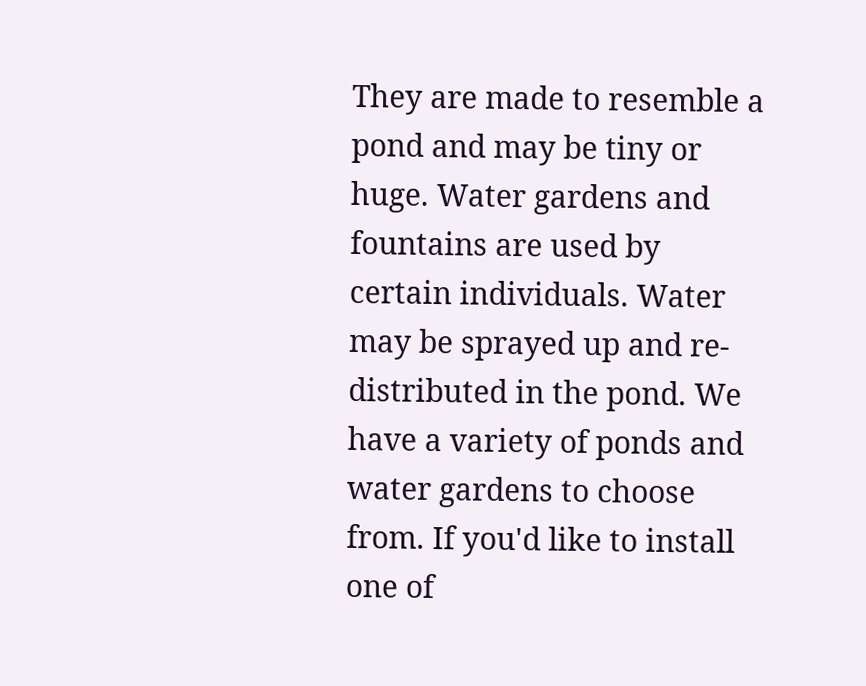They are made to resemble a pond and may be tiny or huge. Water gardens and fountains are used by certain individuals. Water may be sprayed up and re-distributed in the pond. We have a variety of ponds and water gardens to choose from. If you'd like to install one of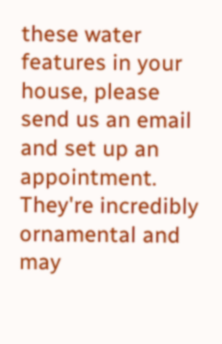these water features in your house, please send us an email and set up an appointment. They're incredibly ornamental and may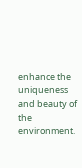enhance the uniqueness and beauty of the environment.